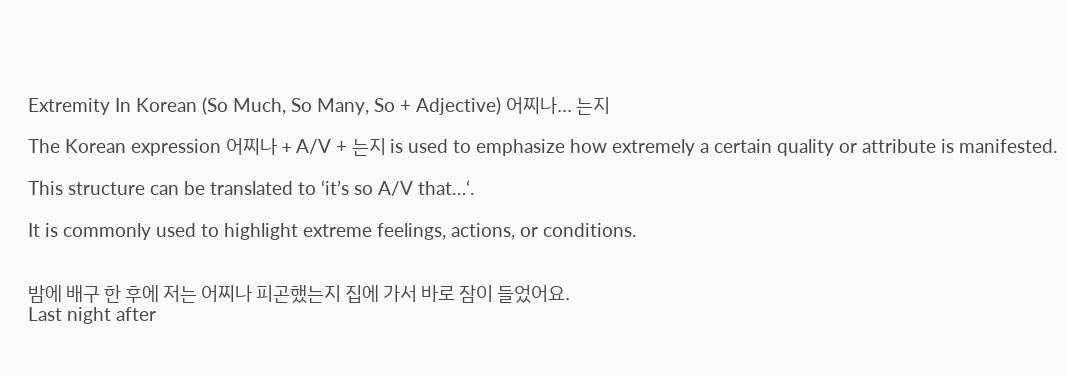Extremity In Korean (So Much, So Many, So + Adjective) 어찌나... 는지

The Korean expression 어찌나 + A/V + 는지 is used to emphasize how extremely a certain quality or attribute is manifested.

This structure can be translated to ‘it’s so A/V that…‘.

It is commonly used to highlight extreme feelings, actions, or conditions.


밤에 배구 한 후에 저는 어찌나 피곤했는지 집에 가서 바로 잠이 들었어요.
Last night after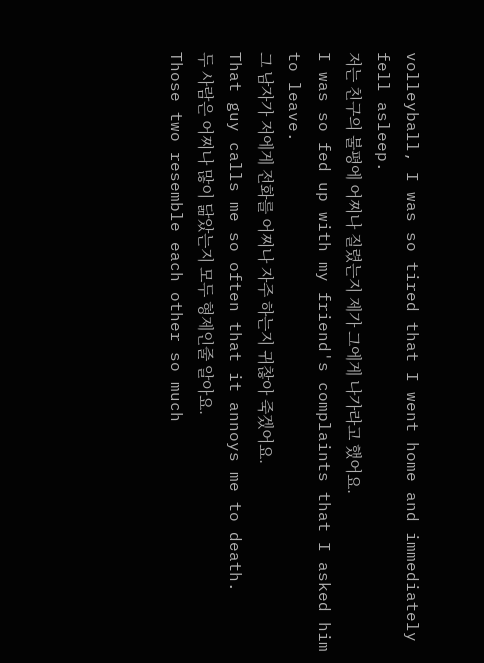volleyball, I was so tired that I went home and immediately fell asleep.
저는 친구의 불평에 어찌나 질렸는지 제가 그에게 나가라고 했어요.
I was so fed up with my friend's complaints that I asked him to leave.
그 남자가 저에게 전화를 어찌나 자주 하는지 귀찮아 죽겠어요.
That guy calls me so often that it annoys me to death.
두 사람은 어찌나 많이 닮았는지 모두 형제인줄 알아요.
Those two resemble each other so much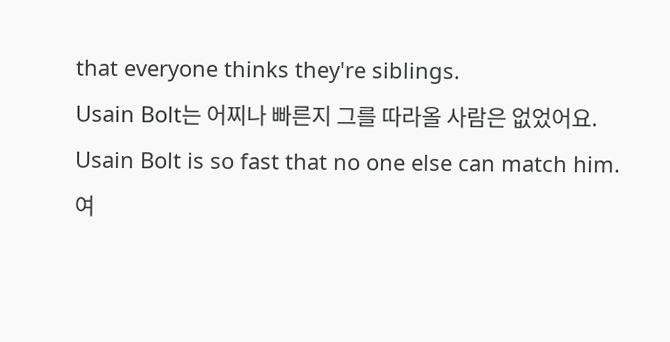that everyone thinks they're siblings.
Usain Bolt는 어찌나 빠른지 그를 따라올 사람은 없었어요.
Usain Bolt is so fast that no one else can match him.
여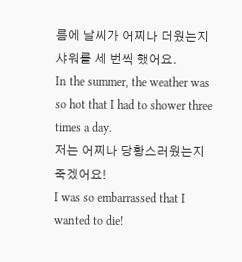름에 날씨가 어찌나 더웠는지 샤워를 세 번씩 했어요.
In the summer, the weather was so hot that I had to shower three times a day.
저는 어찌나 당황스러웠는지 죽겠어요!
I was so embarrassed that I wanted to die!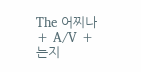The 어찌나 + A/V + 는지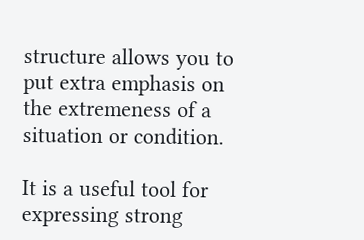structure allows you to put extra emphasis on the extremeness of a situation or condition.

It is a useful tool for expressing strong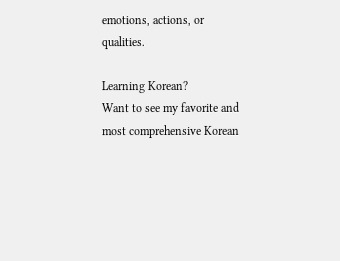emotions, actions, or qualities.

Learning Korean?
Want to see my favorite and most comprehensive Korean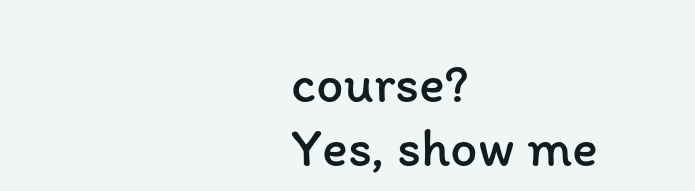course?
Yes, show me